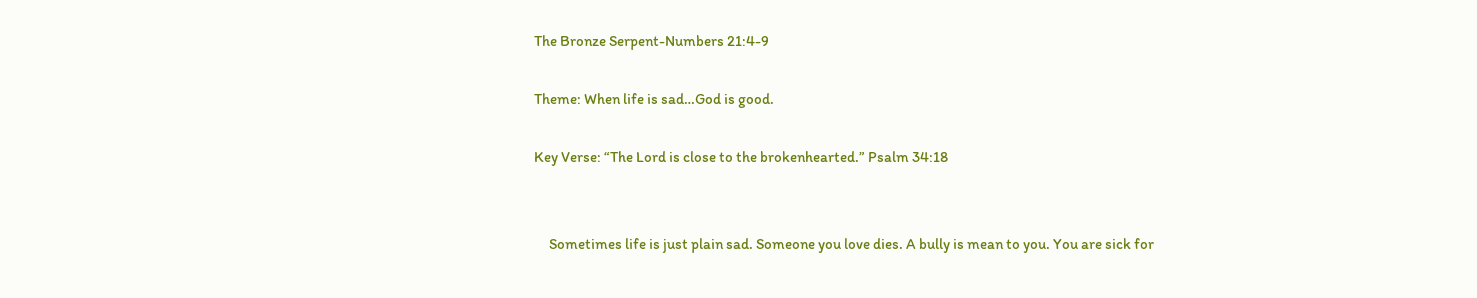The Bronze Serpent-Numbers 21:4-9

Theme: When life is sad…God is good.

Key Verse: “The Lord is close to the brokenhearted.” Psalm 34:18


     Sometimes life is just plain sad. Someone you love dies. A bully is mean to you. You are sick for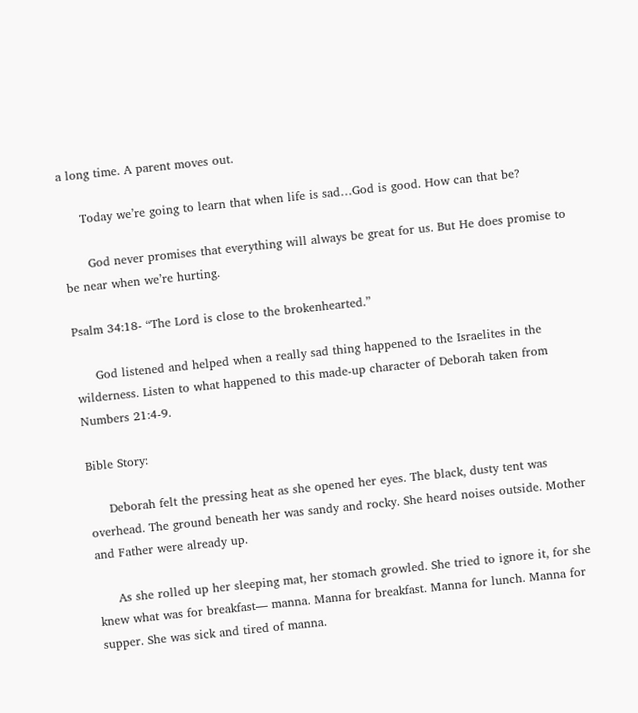a long time. A parent moves out.

     Today we’re going to learn that when life is sad…God is good. How can that be?

      God never promises that everything will always be great for us. But He does promise to be near when we’re hurting.

Psalm 34:18- “The Lord is close to the brokenhearted.”

     God listened and helped when a really sad thing happened to the Israelites in the wilderness. Listen to what happened to this made-up character of Deborah taken from Numbers 21:4-9.

Bible Story:

     Deborah felt the pressing heat as she opened her eyes. The black, dusty tent was overhead. The ground beneath her was sandy and rocky. She heard noises outside. Mother and Father were already up.

     As she rolled up her sleeping mat, her stomach growled. She tried to ignore it, for she knew what was for breakfast— manna. Manna for breakfast. Manna for lunch. Manna for supper. She was sick and tired of manna.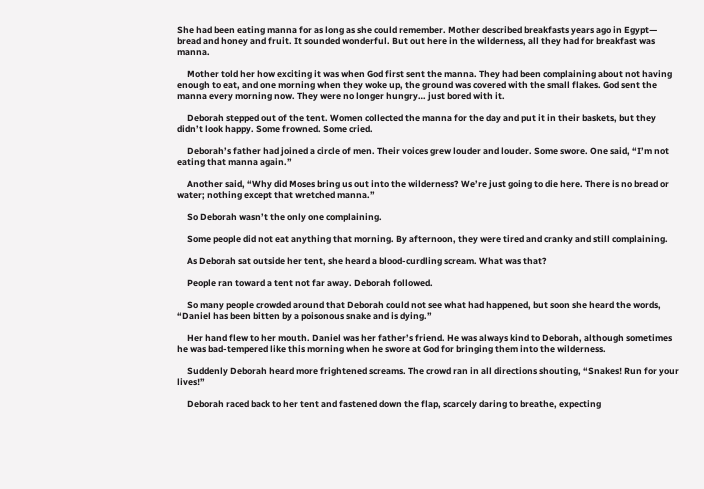She had been eating manna for as long as she could remember. Mother described breakfasts years ago in Egypt— bread and honey and fruit. It sounded wonderful. But out here in the wilderness, all they had for breakfast was manna.

     Mother told her how exciting it was when God first sent the manna. They had been complaining about not having enough to eat, and one morning when they woke up, the ground was covered with the small flakes. God sent the manna every morning now. They were no longer hungry… just bored with it.

     Deborah stepped out of the tent. Women collected the manna for the day and put it in their baskets, but they didn’t look happy. Some frowned. Some cried.

     Deborah’s father had joined a circle of men. Their voices grew louder and louder. Some swore. One said, “I’m not eating that manna again.”

     Another said, “Why did Moses bring us out into the wilderness? We’re just going to die here. There is no bread or water; nothing except that wretched manna.”

     So Deborah wasn’t the only one complaining.

     Some people did not eat anything that morning. By afternoon, they were tired and cranky and still complaining.

     As Deborah sat outside her tent, she heard a blood-curdling scream. What was that?

     People ran toward a tent not far away. Deborah followed.

     So many people crowded around that Deborah could not see what had happened, but soon she heard the words, “Daniel has been bitten by a poisonous snake and is dying.”

     Her hand flew to her mouth. Daniel was her father’s friend. He was always kind to Deborah, although sometimes he was bad-tempered like this morning when he swore at God for bringing them into the wilderness.

     Suddenly Deborah heard more frightened screams. The crowd ran in all directions shouting, “Snakes! Run for your lives!”

     Deborah raced back to her tent and fastened down the flap, scarcely daring to breathe, expecting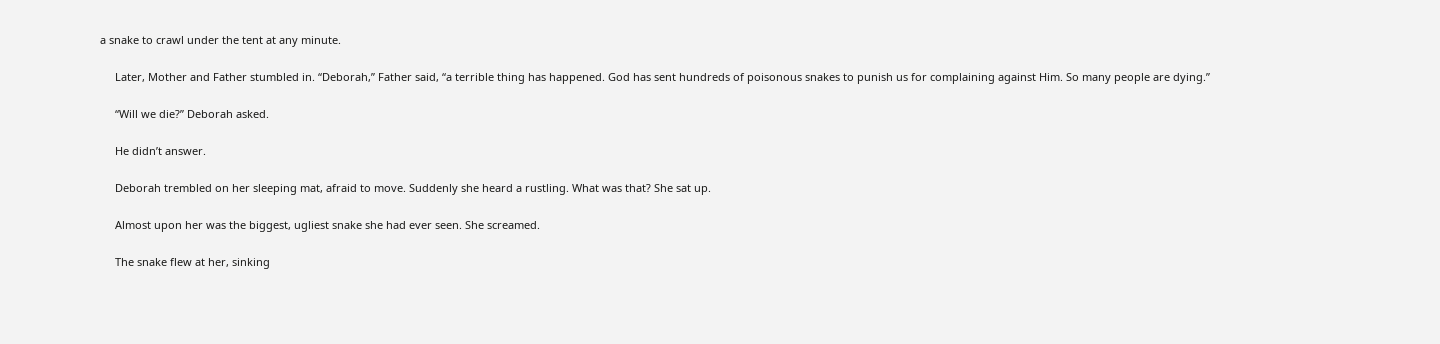a snake to crawl under the tent at any minute.

     Later, Mother and Father stumbled in. “Deborah,” Father said, “a terrible thing has happened. God has sent hundreds of poisonous snakes to punish us for complaining against Him. So many people are dying.”

     “Will we die?” Deborah asked.

     He didn’t answer.

     Deborah trembled on her sleeping mat, afraid to move. Suddenly she heard a rustling. What was that? She sat up.

     Almost upon her was the biggest, ugliest snake she had ever seen. She screamed.

     The snake flew at her, sinking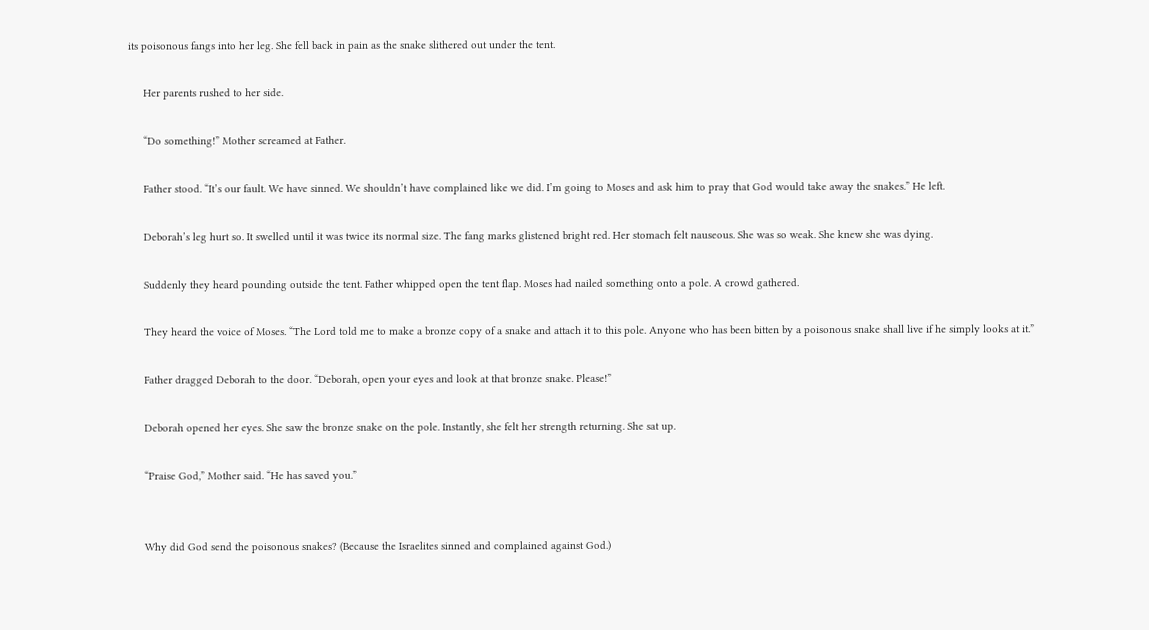its poisonous fangs into her leg. She fell back in pain as the snake slithered out under the tent.

     Her parents rushed to her side.

     “Do something!” Mother screamed at Father.

     Father stood. “It’s our fault. We have sinned. We shouldn’t have complained like we did. I’m going to Moses and ask him to pray that God would take away the snakes.” He left.

     Deborah’s leg hurt so. It swelled until it was twice its normal size. The fang marks glistened bright red. Her stomach felt nauseous. She was so weak. She knew she was dying.

     Suddenly they heard pounding outside the tent. Father whipped open the tent flap. Moses had nailed something onto a pole. A crowd gathered.

     They heard the voice of Moses. “The Lord told me to make a bronze copy of a snake and attach it to this pole. Anyone who has been bitten by a poisonous snake shall live if he simply looks at it.”

     Father dragged Deborah to the door. “Deborah, open your eyes and look at that bronze snake. Please!”

     Deborah opened her eyes. She saw the bronze snake on the pole. Instantly, she felt her strength returning. She sat up.

     “Praise God,” Mother said. “He has saved you.”


     Why did God send the poisonous snakes? (Because the Israelites sinned and complained against God.)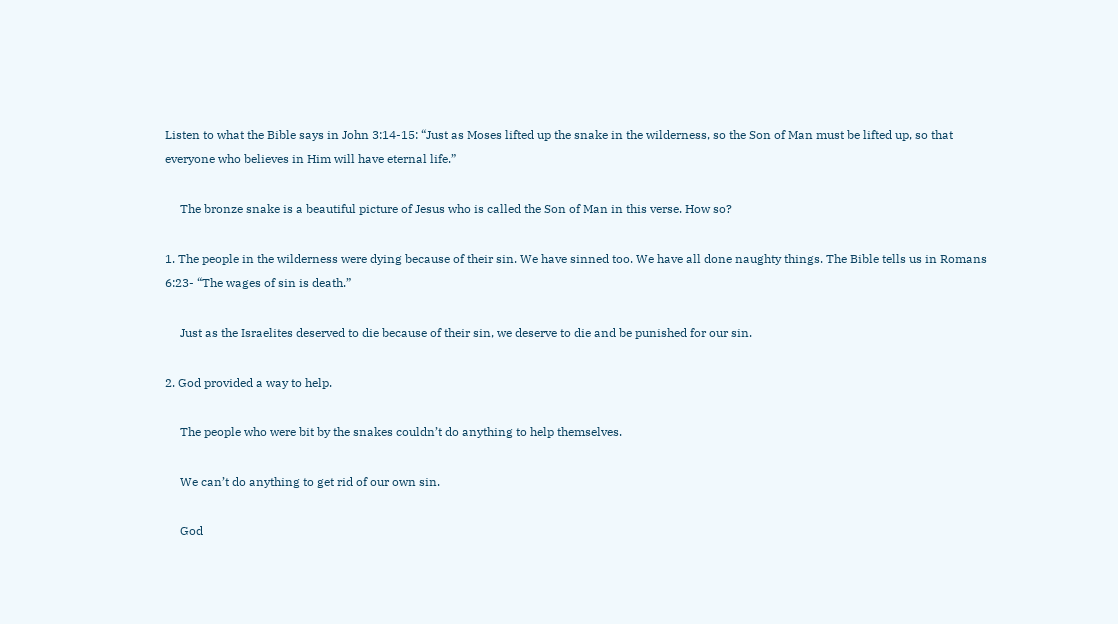Listen to what the Bible says in John 3:14-15: “Just as Moses lifted up the snake in the wilderness, so the Son of Man must be lifted up, so that everyone who believes in Him will have eternal life.”

     The bronze snake is a beautiful picture of Jesus who is called the Son of Man in this verse. How so?

1. The people in the wilderness were dying because of their sin. We have sinned too. We have all done naughty things. The Bible tells us in Romans 6:23- “The wages of sin is death.”

     Just as the Israelites deserved to die because of their sin, we deserve to die and be punished for our sin.

2. God provided a way to help.

     The people who were bit by the snakes couldn’t do anything to help themselves.

     We can’t do anything to get rid of our own sin.

     God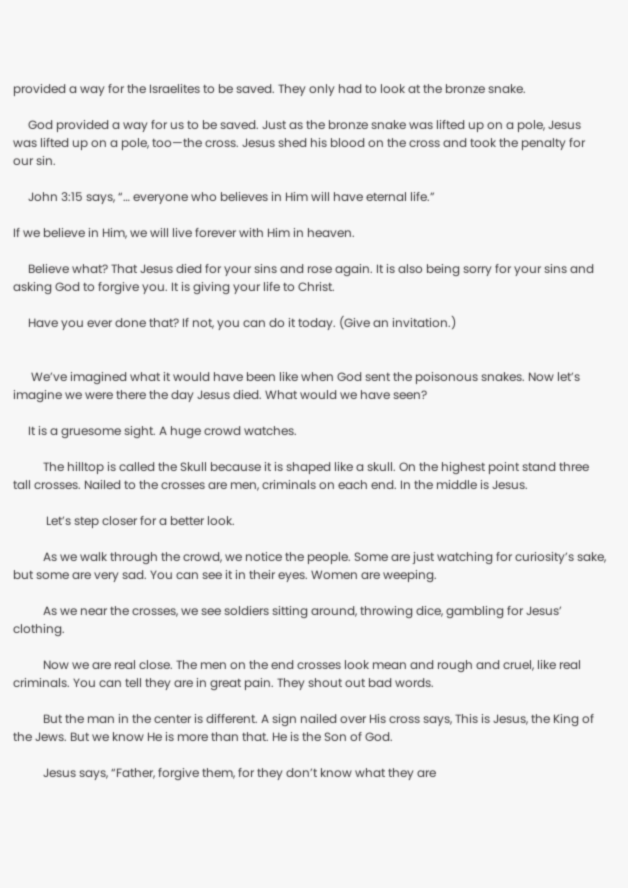provided a way for the Israelites to be saved. They only had to look at the bronze snake.

     God provided a way for us to be saved. Just as the bronze snake was lifted up on a pole, Jesus was lifted up on a pole, too—the cross. Jesus shed his blood on the cross and took the penalty for our sin.

     John 3:15 says, “… everyone who believes in Him will have eternal life.”

If we believe in Him, we will live forever with Him in heaven.

     Believe what? That Jesus died for your sins and rose again. It is also being sorry for your sins and asking God to forgive you. It is giving your life to Christ.

     Have you ever done that? If not, you can do it today. (Give an invitation.)


      We’ve imagined what it would have been like when God sent the poisonous snakes. Now let’s imagine we were there the day Jesus died. What would we have seen?

     It is a gruesome sight. A huge crowd watches.

          The hilltop is called the Skull because it is shaped like a skull. On the highest point stand three tall crosses. Nailed to the crosses are men, criminals on each end. In the middle is Jesus.

           Let’s step closer for a better look.

          As we walk through the crowd, we notice the people. Some are just watching for curiosity’s sake, but some are very sad. You can see it in their eyes. Women are weeping.

          As we near the crosses, we see soldiers sitting around, throwing dice, gambling for Jesus’ clothing.

          Now we are real close. The men on the end crosses look mean and rough and cruel, like real criminals. You can tell they are in great pain. They shout out bad words.

          But the man in the center is different. A sign nailed over His cross says, This is Jesus, the King of the Jews. But we know He is more than that. He is the Son of God.

          Jesus says, “Father, forgive them, for they don’t know what they are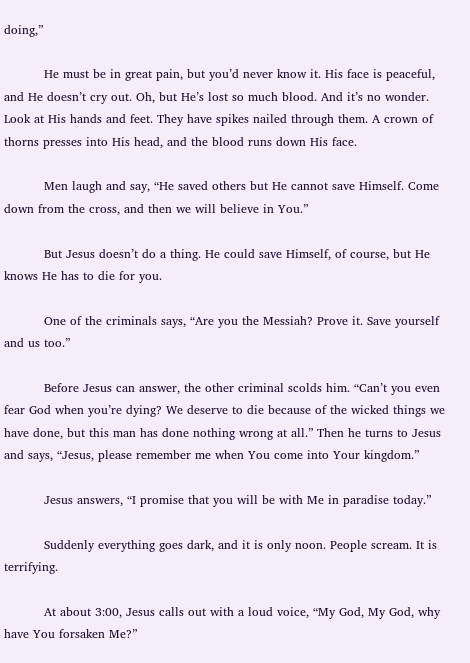doing,”

          He must be in great pain, but you’d never know it. His face is peaceful, and He doesn’t cry out. Oh, but He’s lost so much blood. And it’s no wonder. Look at His hands and feet. They have spikes nailed through them. A crown of thorns presses into His head, and the blood runs down His face.

          Men laugh and say, “He saved others but He cannot save Himself. Come down from the cross, and then we will believe in You.”

          But Jesus doesn’t do a thing. He could save Himself, of course, but He knows He has to die for you.

          One of the criminals says, “Are you the Messiah? Prove it. Save yourself and us too.”

          Before Jesus can answer, the other criminal scolds him. “Can’t you even fear God when you’re dying? We deserve to die because of the wicked things we have done, but this man has done nothing wrong at all.” Then he turns to Jesus and says, “Jesus, please remember me when You come into Your kingdom.”

          Jesus answers, “I promise that you will be with Me in paradise today.”

          Suddenly everything goes dark, and it is only noon. People scream. It is terrifying.

          At about 3:00, Jesus calls out with a loud voice, “My God, My God, why have You forsaken Me?”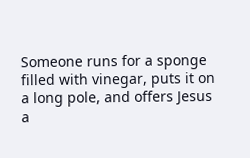Someone runs for a sponge filled with vinegar, puts it on a long pole, and offers Jesus a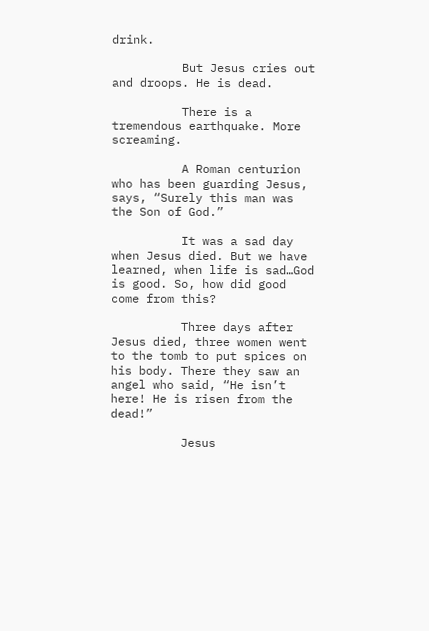drink.

          But Jesus cries out and droops. He is dead.

          There is a tremendous earthquake. More screaming.

          A Roman centurion who has been guarding Jesus, says, “Surely this man was the Son of God.”

          It was a sad day when Jesus died. But we have learned, when life is sad…God is good. So, how did good come from this?

          Three days after Jesus died, three women went to the tomb to put spices on his body. There they saw an angel who said, “He isn’t here! He is risen from the dead!”

          Jesus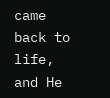came back to life, and He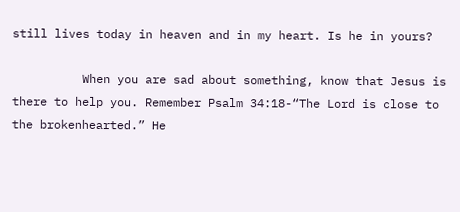still lives today in heaven and in my heart. Is he in yours?

          When you are sad about something, know that Jesus is there to help you. Remember Psalm 34:18-“The Lord is close to the brokenhearted.” He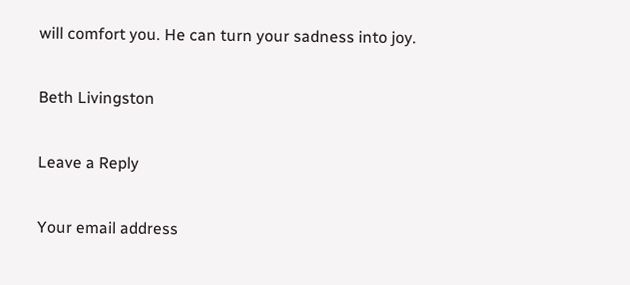will comfort you. He can turn your sadness into joy.

Beth Livingston

Leave a Reply

Your email address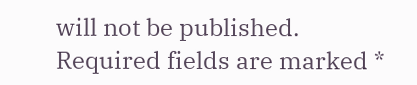will not be published. Required fields are marked *